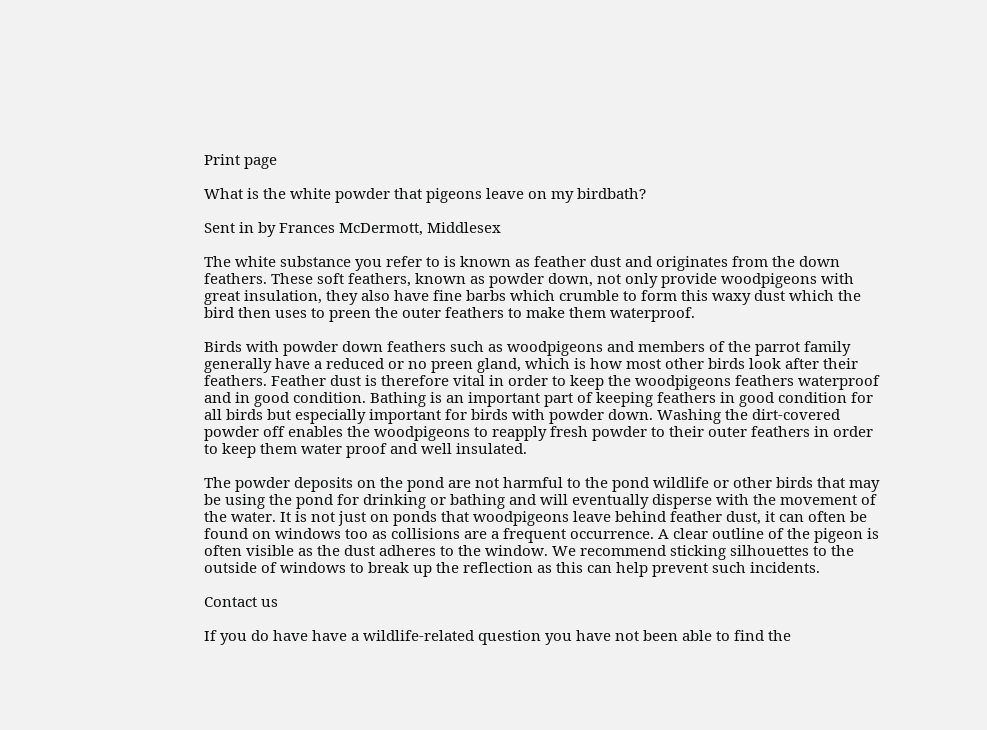Print page

What is the white powder that pigeons leave on my birdbath?

Sent in by Frances McDermott, Middlesex

The white substance you refer to is known as feather dust and originates from the down feathers. These soft feathers, known as powder down, not only provide woodpigeons with great insulation, they also have fine barbs which crumble to form this waxy dust which the bird then uses to preen the outer feathers to make them waterproof.

Birds with powder down feathers such as woodpigeons and members of the parrot family generally have a reduced or no preen gland, which is how most other birds look after their feathers. Feather dust is therefore vital in order to keep the woodpigeons feathers waterproof and in good condition. Bathing is an important part of keeping feathers in good condition for all birds but especially important for birds with powder down. Washing the dirt-covered powder off enables the woodpigeons to reapply fresh powder to their outer feathers in order to keep them water proof and well insulated.

The powder deposits on the pond are not harmful to the pond wildlife or other birds that may be using the pond for drinking or bathing and will eventually disperse with the movement of the water. It is not just on ponds that woodpigeons leave behind feather dust, it can often be found on windows too as collisions are a frequent occurrence. A clear outline of the pigeon is often visible as the dust adheres to the window. We recommend sticking silhouettes to the outside of windows to break up the reflection as this can help prevent such incidents.

Contact us

If you do have have a wildlife-related question you have not been able to find the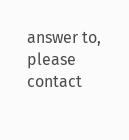answer to, please contact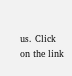us. Click on the link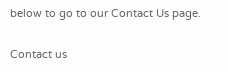below to go to our Contact Us page.

Contact us